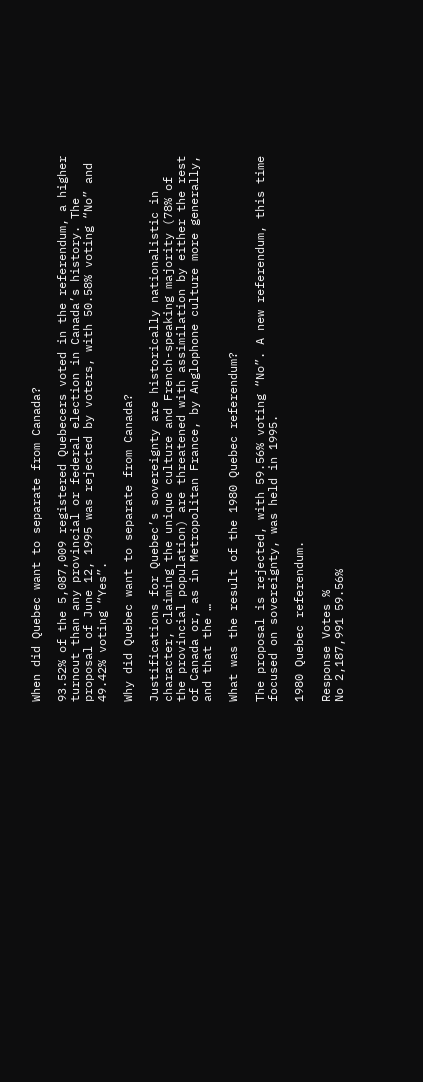When did Quebec want to separate from Canada?

93.52% of the 5,087,009 registered Quebecers voted in the referendum, a higher turnout than any provincial or federal election in Canada’s history. The proposal of June 12, 1995 was rejected by voters, with 50.58% voting “No” and 49.42% voting “Yes”.

Why did Quebec want to separate from Canada?

Justifications for Quebec’s sovereignty are historically nationalistic in character, claiming the unique culture and French-speaking majority (78% of the provincial population) are threatened with assimilation by either the rest of Canada or, as in Metropolitan France, by Anglophone culture more generally, and that the …

What was the result of the 1980 Quebec referendum?

The proposal is rejected, with 59.56% voting “No”. A new referendum, this time focused on sovereignty, was held in 1995.

1980 Quebec referendum.

Response Votes %
No 2,187,991 59.56%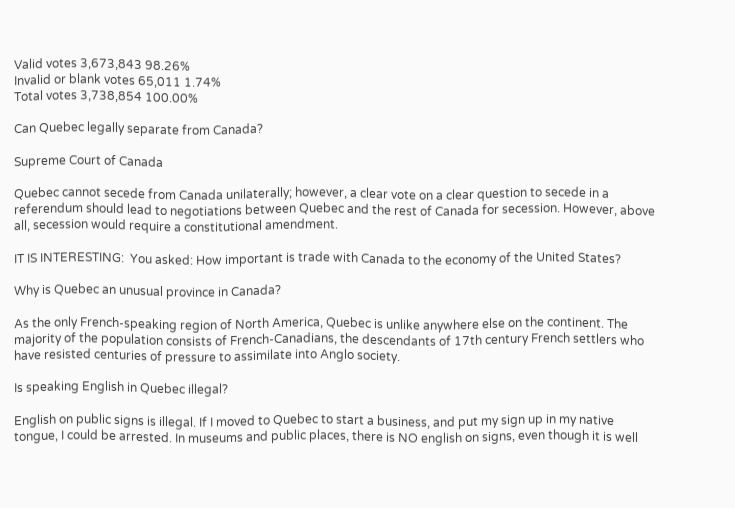Valid votes 3,673,843 98.26%
Invalid or blank votes 65,011 1.74%
Total votes 3,738,854 100.00%

Can Quebec legally separate from Canada?

Supreme Court of Canada

Quebec cannot secede from Canada unilaterally; however, a clear vote on a clear question to secede in a referendum should lead to negotiations between Quebec and the rest of Canada for secession. However, above all, secession would require a constitutional amendment.

IT IS INTERESTING:  You asked: How important is trade with Canada to the economy of the United States?

Why is Quebec an unusual province in Canada?

As the only French-speaking region of North America, Quebec is unlike anywhere else on the continent. The majority of the population consists of French-Canadians, the descendants of 17th century French settlers who have resisted centuries of pressure to assimilate into Anglo society.

Is speaking English in Quebec illegal?

English on public signs is illegal. If I moved to Quebec to start a business, and put my sign up in my native tongue, I could be arrested. In museums and public places, there is NO english on signs, even though it is well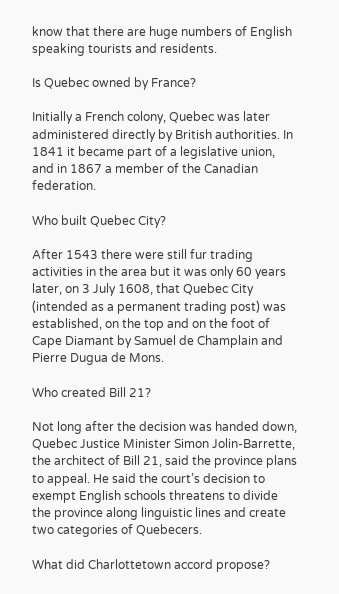know that there are huge numbers of English speaking tourists and residents.

Is Quebec owned by France?

Initially a French colony, Quebec was later administered directly by British authorities. In 1841 it became part of a legislative union, and in 1867 a member of the Canadian federation.

Who built Quebec City?

After 1543 there were still fur trading activities in the area but it was only 60 years later, on 3 July 1608, that Quebec City (intended as a permanent trading post) was established, on the top and on the foot of Cape Diamant by Samuel de Champlain and Pierre Dugua de Mons.

Who created Bill 21?

Not long after the decision was handed down, Quebec Justice Minister Simon Jolin-Barrette, the architect of Bill 21, said the province plans to appeal. He said the court’s decision to exempt English schools threatens to divide the province along linguistic lines and create two categories of Quebecers.

What did Charlottetown accord propose?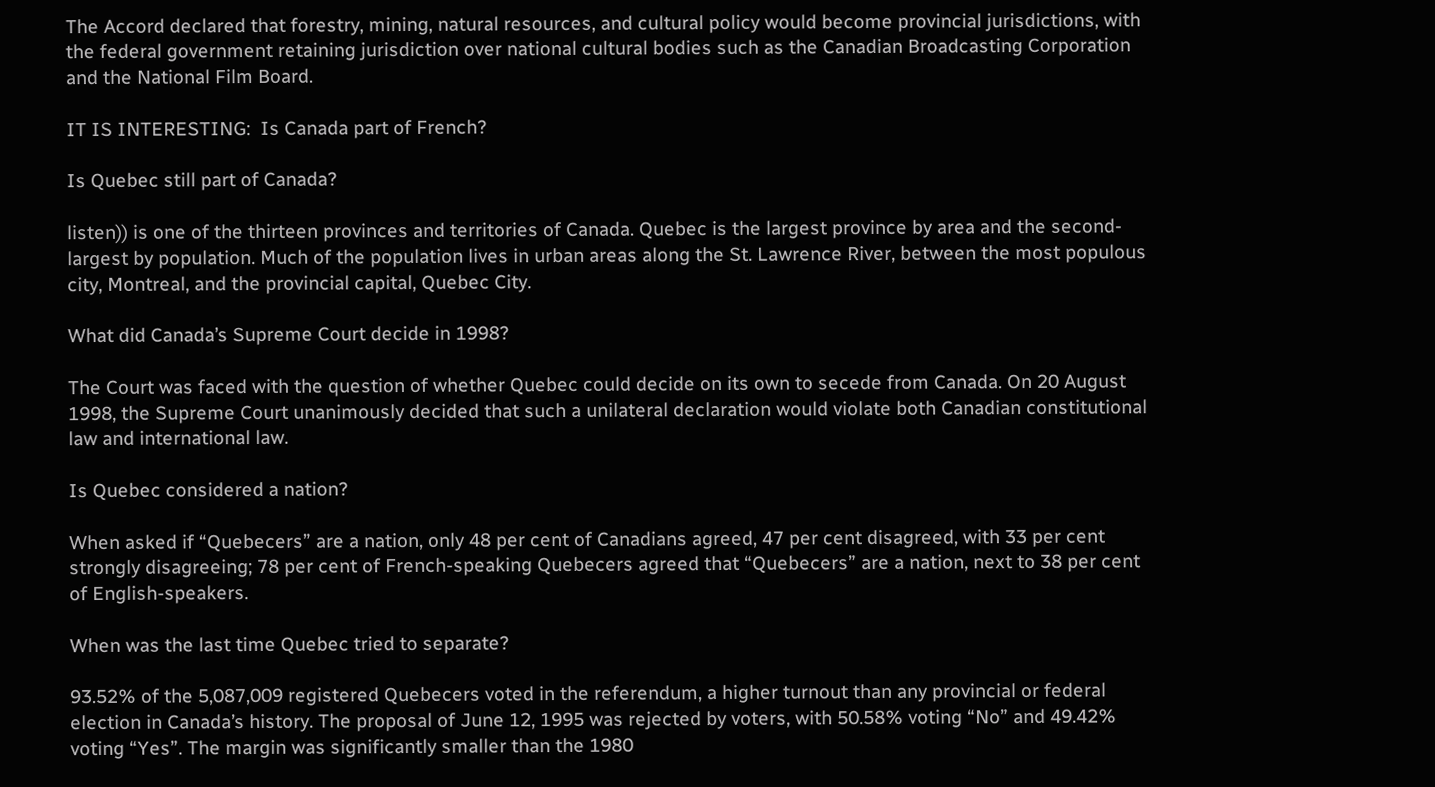The Accord declared that forestry, mining, natural resources, and cultural policy would become provincial jurisdictions, with the federal government retaining jurisdiction over national cultural bodies such as the Canadian Broadcasting Corporation and the National Film Board.

IT IS INTERESTING:  Is Canada part of French?

Is Quebec still part of Canada?

listen)) is one of the thirteen provinces and territories of Canada. Quebec is the largest province by area and the second-largest by population. Much of the population lives in urban areas along the St. Lawrence River, between the most populous city, Montreal, and the provincial capital, Quebec City.

What did Canada’s Supreme Court decide in 1998?

The Court was faced with the question of whether Quebec could decide on its own to secede from Canada. On 20 August 1998, the Supreme Court unanimously decided that such a unilateral declaration would violate both Canadian constitutional law and international law.

Is Quebec considered a nation?

When asked if “Quebecers” are a nation, only 48 per cent of Canadians agreed, 47 per cent disagreed, with 33 per cent strongly disagreeing; 78 per cent of French-speaking Quebecers agreed that “Quebecers” are a nation, next to 38 per cent of English-speakers.

When was the last time Quebec tried to separate?

93.52% of the 5,087,009 registered Quebecers voted in the referendum, a higher turnout than any provincial or federal election in Canada’s history. The proposal of June 12, 1995 was rejected by voters, with 50.58% voting “No” and 49.42% voting “Yes”. The margin was significantly smaller than the 1980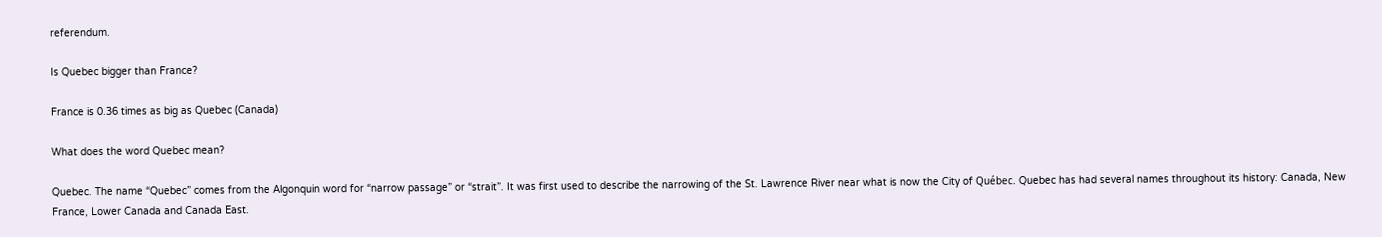referendum.

Is Quebec bigger than France?

France is 0.36 times as big as Quebec (Canada)

What does the word Quebec mean?

Quebec. The name “Quebec” comes from the Algonquin word for “narrow passage” or “strait”. It was first used to describe the narrowing of the St. Lawrence River near what is now the City of Québec. Quebec has had several names throughout its history: Canada, New France, Lower Canada and Canada East.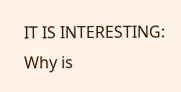IT IS INTERESTING:  Why is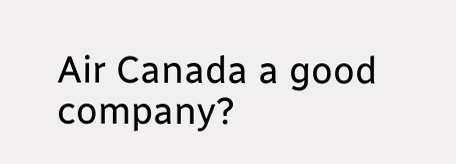Air Canada a good company?